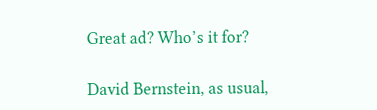Great ad? Who’s it for?

David Bernstein, as usual,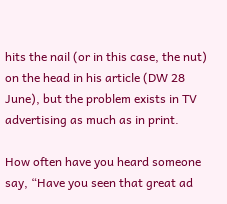hits the nail (or in this case, the nut) on the head in his article (DW 28 June), but the problem exists in TV advertising as much as in print.

How often have you heard someone say, “Have you seen that great ad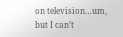on television…um, but I can’t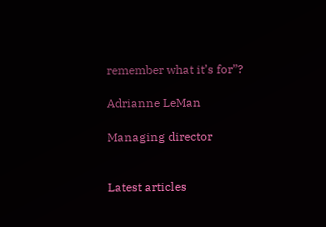remember what it’s for”?

Adrianne LeMan

Managing director


Latest articles